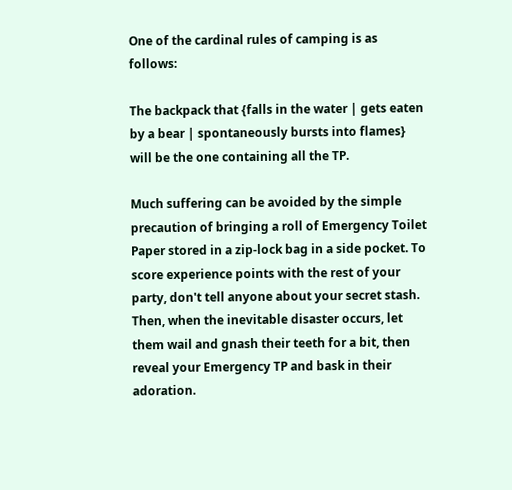One of the cardinal rules of camping is as follows:

The backpack that {falls in the water | gets eaten by a bear | spontaneously bursts into flames} will be the one containing all the TP.

Much suffering can be avoided by the simple precaution of bringing a roll of Emergency Toilet Paper stored in a zip-lock bag in a side pocket. To score experience points with the rest of your party, don't tell anyone about your secret stash. Then, when the inevitable disaster occurs, let them wail and gnash their teeth for a bit, then reveal your Emergency TP and bask in their adoration.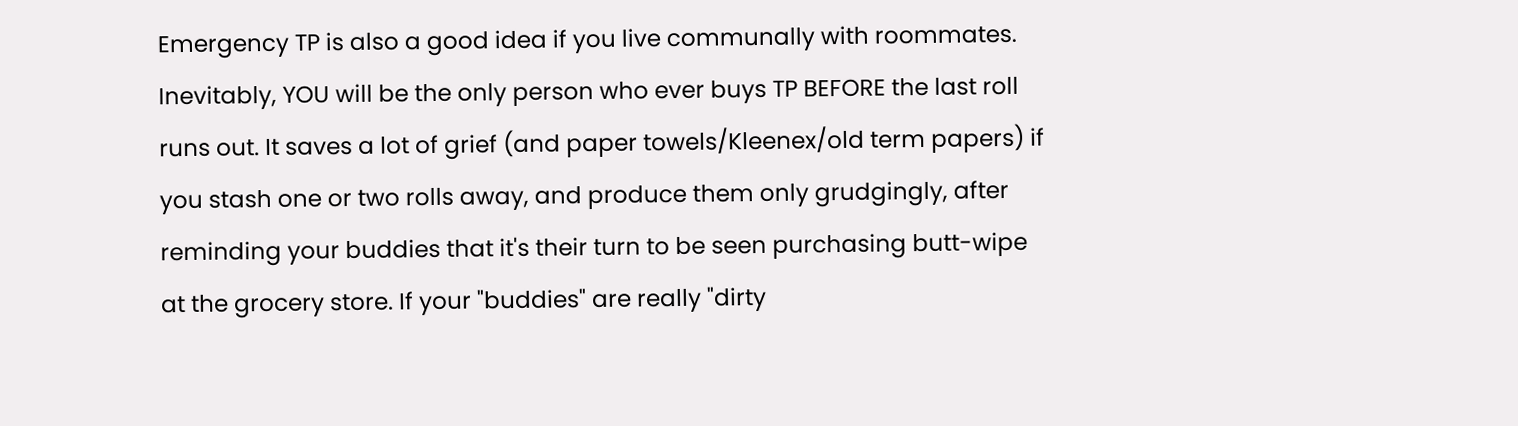Emergency TP is also a good idea if you live communally with roommates. Inevitably, YOU will be the only person who ever buys TP BEFORE the last roll runs out. It saves a lot of grief (and paper towels/Kleenex/old term papers) if you stash one or two rolls away, and produce them only grudgingly, after reminding your buddies that it's their turn to be seen purchasing butt-wipe at the grocery store. If your "buddies" are really "dirty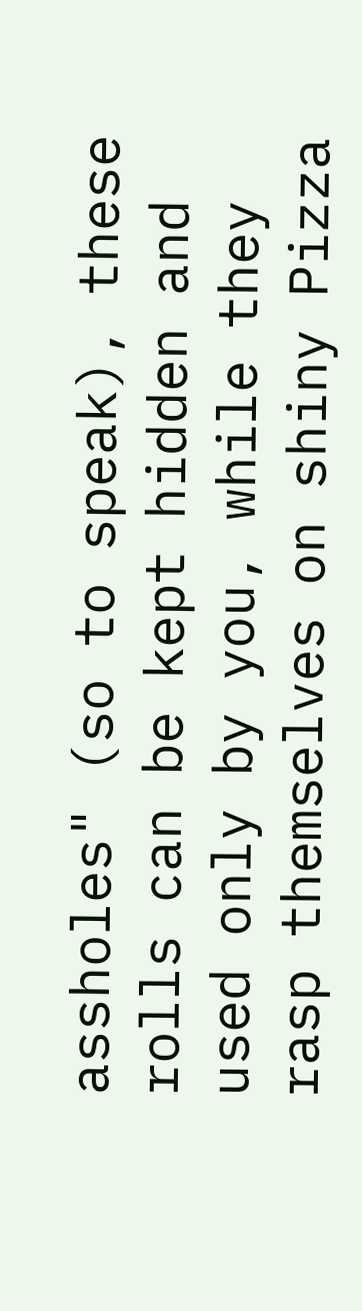assholes" (so to speak), these rolls can be kept hidden and used only by you, while they rasp themselves on shiny Pizza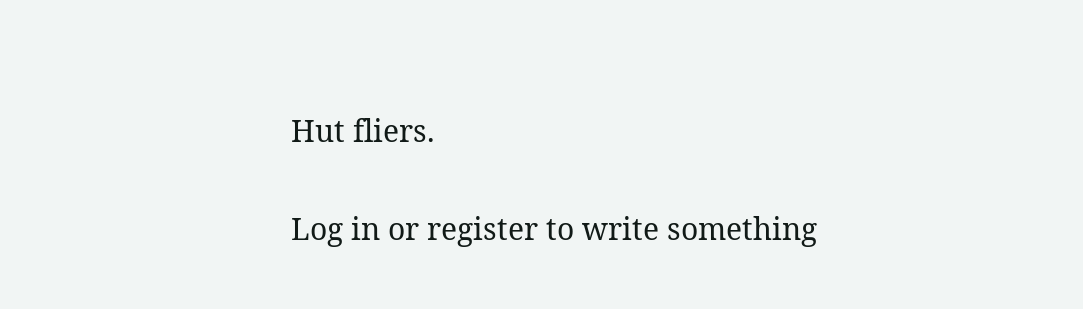Hut fliers.

Log in or register to write something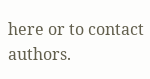here or to contact authors.